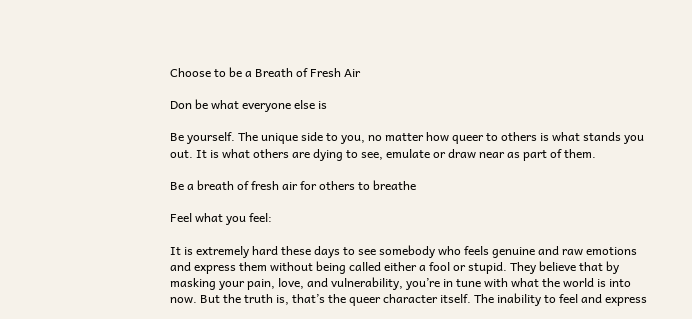Choose to be a Breath of Fresh Air

Don be what everyone else is

Be yourself. The unique side to you, no matter how queer to others is what stands you out. It is what others are dying to see, emulate or draw near as part of them.

Be a breath of fresh air for others to breathe

Feel what you feel:

It is extremely hard these days to see somebody who feels genuine and raw emotions and express them without being called either a fool or stupid. They believe that by masking your pain, love, and vulnerability, you’re in tune with what the world is into now. But the truth is, that’s the queer character itself. The inability to feel and express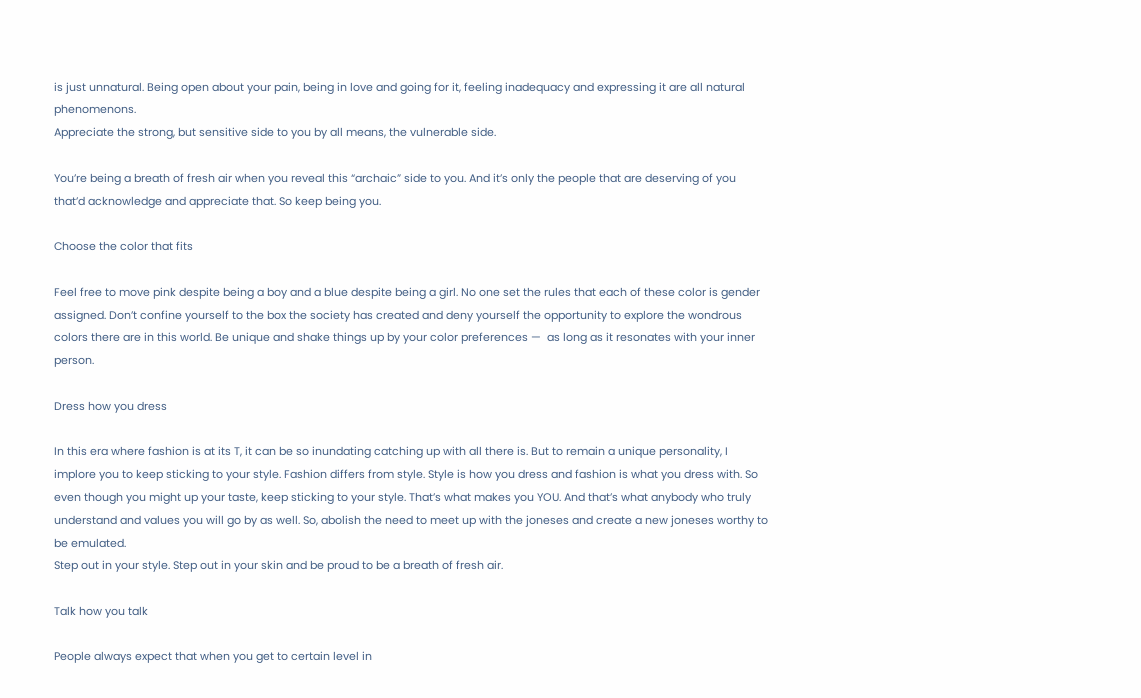is just unnatural. Being open about your pain, being in love and going for it, feeling inadequacy and expressing it are all natural phenomenons.
Appreciate the strong, but sensitive side to you by all means, the vulnerable side.

You’re being a breath of fresh air when you reveal this “archaic” side to you. And it’s only the people that are deserving of you that’d acknowledge and appreciate that. So keep being you.

Choose the color that fits

Feel free to move pink despite being a boy and a blue despite being a girl. No one set the rules that each of these color is gender assigned. Don’t confine yourself to the box the society has created and deny yourself the opportunity to explore the wondrous colors there are in this world. Be unique and shake things up by your color preferences —  as long as it resonates with your inner person.

Dress how you dress

In this era where fashion is at its T, it can be so inundating catching up with all there is. But to remain a unique personality, I implore you to keep sticking to your style. Fashion differs from style. Style is how you dress and fashion is what you dress with. So even though you might up your taste, keep sticking to your style. That’s what makes you YOU. And that’s what anybody who truly understand and values you will go by as well. So, abolish the need to meet up with the joneses and create a new joneses worthy to be emulated.
Step out in your style. Step out in your skin and be proud to be a breath of fresh air.

Talk how you talk

People always expect that when you get to certain level in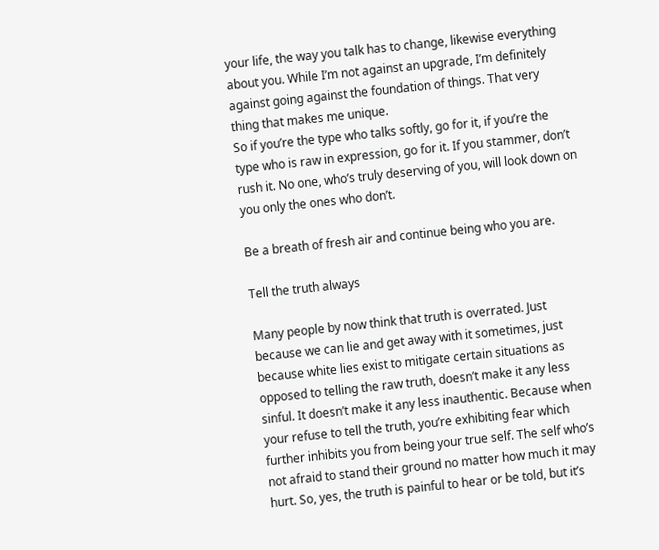your life, the way you talk has to change, likewise everything about you. While I’m not against an upgrade, I’m definitely against going against the foundation of things. That very thing that makes me unique.
So if you’re the type who talks softly, go for it, if you’re the type who is raw in expression, go for it. If you stammer, don’t rush it. No one, who’s truly deserving of you, will look down on you only the ones who don’t.

Be a breath of fresh air and continue being who you are.

Tell the truth always

Many people by now think that truth is overrated. Just because we can lie and get away with it sometimes, just because white lies exist to mitigate certain situations as opposed to telling the raw truth, doesn’t make it any less sinful. It doesn’t make it any less inauthentic. Because when your refuse to tell the truth, you’re exhibiting fear which further inhibits you from being your true self. The self who’s not afraid to stand their ground no matter how much it may hurt. So, yes, the truth is painful to hear or be told, but it’s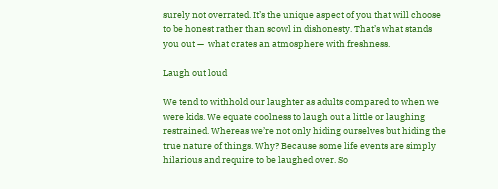surely not overrated. It’s the unique aspect of you that will choose to be honest rather than scowl in dishonesty. That’s what stands you out —  what crates an atmosphere with freshness.

Laugh out loud

We tend to withhold our laughter as adults compared to when we were kids. We equate coolness to laugh out a little or laughing restrained. Whereas we’re not only hiding ourselves but hiding the true nature of things. Why? Because some life events are simply hilarious and require to be laughed over. So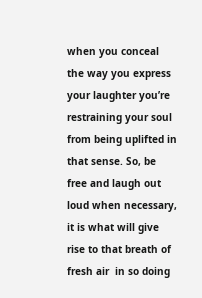when you conceal the way you express your laughter you’re restraining your soul from being uplifted in that sense. So, be free and laugh out loud when necessary, it is what will give rise to that breath of fresh air  in so doing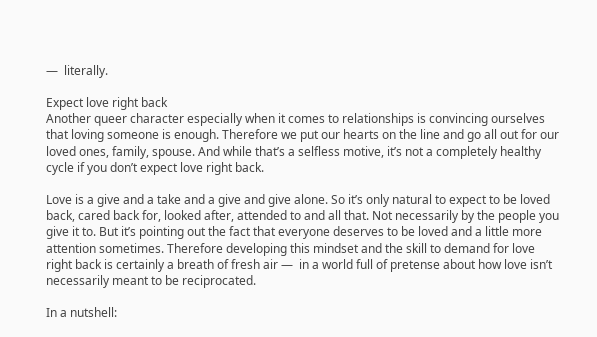—  literally.

Expect love right back
Another queer character especially when it comes to relationships is convincing ourselves that loving someone is enough. Therefore we put our hearts on the line and go all out for our loved ones, family, spouse. And while that’s a selfless motive, it’s not a completely healthy cycle if you don’t expect love right back.

Love is a give and a take and a give and give alone. So it’s only natural to expect to be loved back, cared back for, looked after, attended to and all that. Not necessarily by the people you give it to. But it’s pointing out the fact that everyone deserves to be loved and a little more attention sometimes. Therefore developing this mindset and the skill to demand for love right back is certainly a breath of fresh air —  in a world full of pretense about how love isn’t necessarily meant to be reciprocated.

In a nutshell: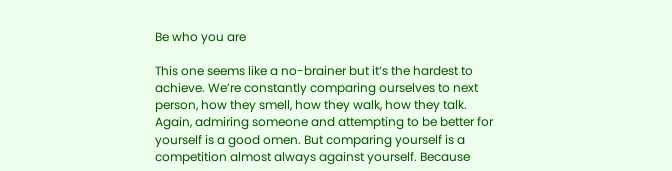Be who you are

This one seems like a no-brainer but it’s the hardest to achieve. We’re constantly comparing ourselves to next person, how they smell, how they walk, how they talk. Again, admiring someone and attempting to be better for yourself is a good omen. But comparing yourself is a competition almost always against yourself. Because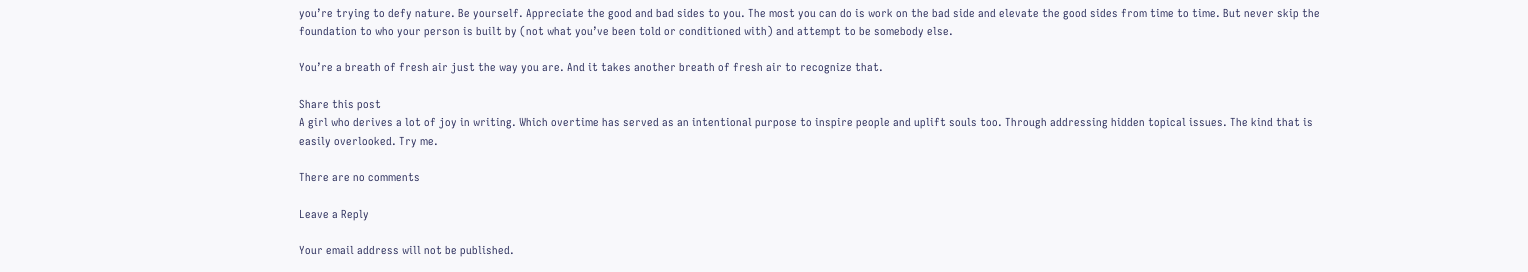you’re trying to defy nature. Be yourself. Appreciate the good and bad sides to you. The most you can do is work on the bad side and elevate the good sides from time to time. But never skip the foundation to who your person is built by (not what you’ve been told or conditioned with) and attempt to be somebody else.

You’re a breath of fresh air just the way you are. And it takes another breath of fresh air to recognize that.

Share this post
A girl who derives a lot of joy in writing. Which overtime has served as an intentional purpose to inspire people and uplift souls too. Through addressing hidden topical issues. The kind that is easily overlooked. Try me.

There are no comments

Leave a Reply

Your email address will not be published.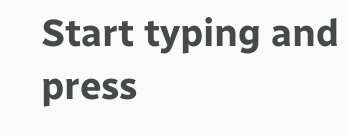Start typing and press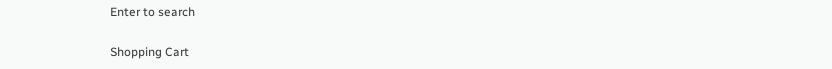Enter to search

Shopping Cart